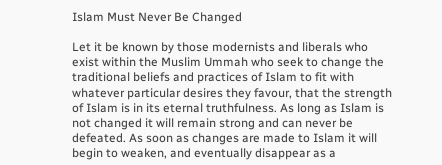Islam Must Never Be Changed

Let it be known by those modernists and liberals who exist within the Muslim Ummah who seek to change the traditional beliefs and practices of Islam to fit with whatever particular desires they favour, that the strength of Islam is in its eternal truthfulness. As long as Islam is not changed it will remain strong and can never be defeated. As soon as changes are made to Islam it will begin to weaken, and eventually disappear as a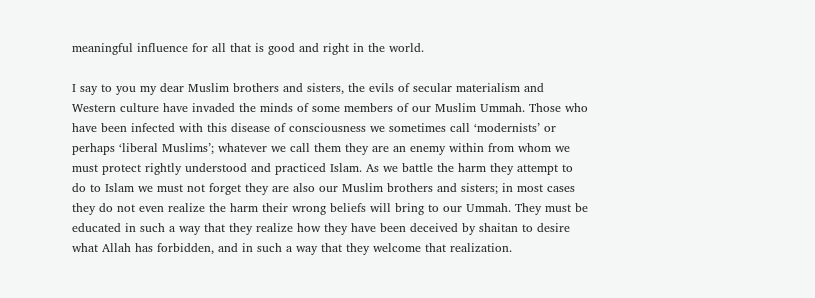meaningful influence for all that is good and right in the world.

I say to you my dear Muslim brothers and sisters, the evils of secular materialism and Western culture have invaded the minds of some members of our Muslim Ummah. Those who have been infected with this disease of consciousness we sometimes call ‘modernists’ or perhaps ‘liberal Muslims’; whatever we call them they are an enemy within from whom we must protect rightly understood and practiced Islam. As we battle the harm they attempt to do to Islam we must not forget they are also our Muslim brothers and sisters; in most cases they do not even realize the harm their wrong beliefs will bring to our Ummah. They must be educated in such a way that they realize how they have been deceived by shaitan to desire what Allah has forbidden, and in such a way that they welcome that realization.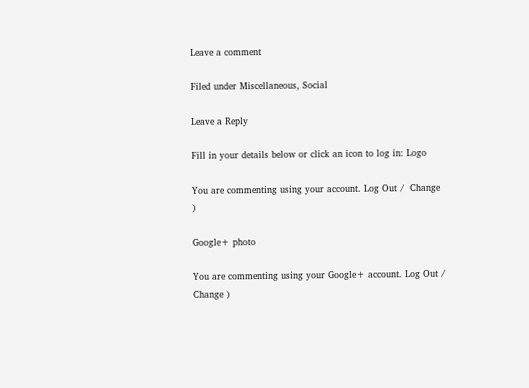Leave a comment

Filed under Miscellaneous, Social

Leave a Reply

Fill in your details below or click an icon to log in: Logo

You are commenting using your account. Log Out /  Change )

Google+ photo

You are commenting using your Google+ account. Log Out /  Change )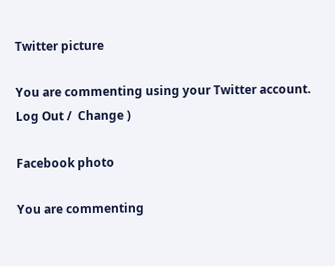Twitter picture

You are commenting using your Twitter account. Log Out /  Change )

Facebook photo

You are commenting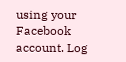using your Facebook account. Log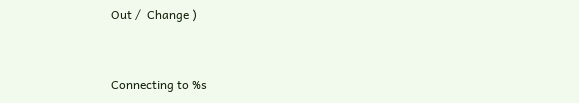Out /  Change )


Connecting to %s